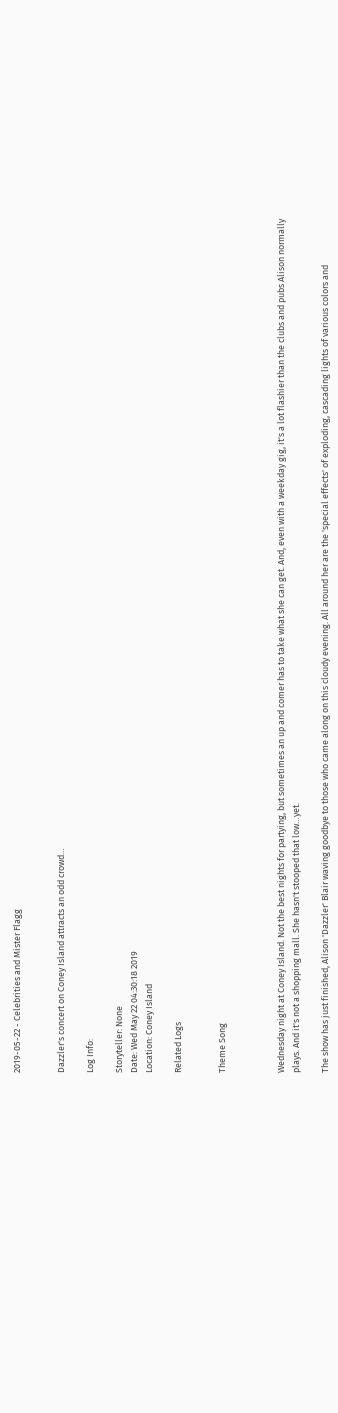2019-05-22 - Celebrities and Mister Flagg


Dazzler's concert on Coney Island attracts an odd crowd…

Log Info:

Storyteller: None
Date: Wed May 22 04:30:18 2019
Location: Coney Island

Related Logs


Theme Song



Wednesday night at Coney Island. Not the best nights for partying, but sometimes an up and comer has to take what she can get. And, even with a weekday gig, it's a lot flashier than the clubs and pubs Alison normally plays. And it's not a shopping mall. She hasn't stooped that low…yet.

The show has just finished, Alison 'Dazzler' Blair waving goodbye to those who came along on this cloudy evening. All around her are the 'special effects' of exploding, cascading lights of various colors and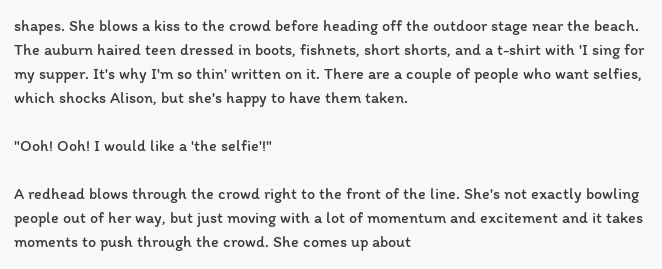shapes. She blows a kiss to the crowd before heading off the outdoor stage near the beach. The auburn haired teen dressed in boots, fishnets, short shorts, and a t-shirt with 'I sing for my supper. It's why I'm so thin' written on it. There are a couple of people who want selfies, which shocks Alison, but she's happy to have them taken.

"Ooh! Ooh! I would like a 'the selfie'!"

A redhead blows through the crowd right to the front of the line. She's not exactly bowling people out of her way, but just moving with a lot of momentum and excitement and it takes moments to push through the crowd. She comes up about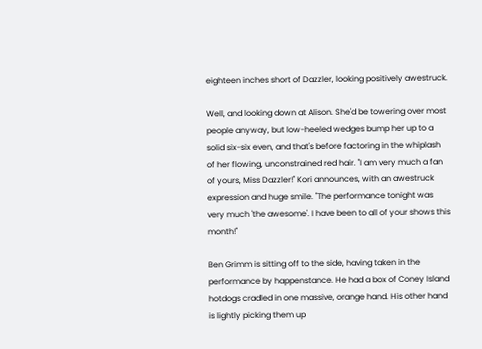eighteen inches short of Dazzler, looking positively awestruck.

Well, and looking down at Alison. She'd be towering over most people anyway, but low-heeled wedges bump her up to a solid six-six even, and that's before factoring in the whiplash of her flowing, unconstrained red hair. "I am very much a fan of yours, Miss Dazzler!" Kori announces, with an awestruck expression and huge smile. "The performance tonight was very much 'the awesome'. I have been to all of your shows this month!"

Ben Grimm is sitting off to the side, having taken in the performance by happenstance. He had a box of Coney Island hotdogs cradled in one massive, orange hand. His other hand is lightly picking them up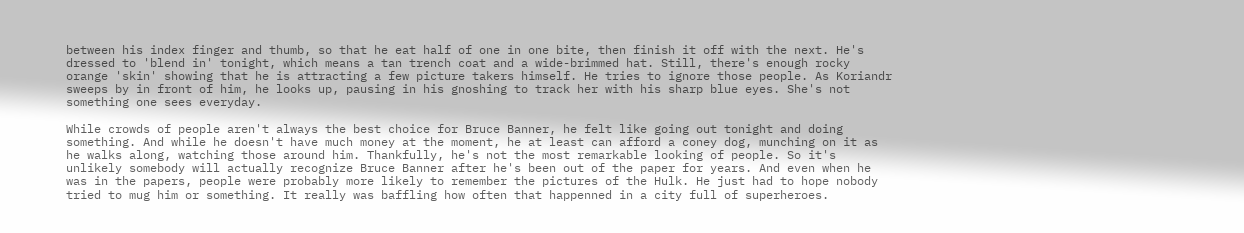between his index finger and thumb, so that he eat half of one in one bite, then finish it off with the next. He's dressed to 'blend in' tonight, which means a tan trench coat and a wide-brimmed hat. Still, there's enough rocky orange 'skin' showing that he is attracting a few picture takers himself. He tries to ignore those people. As Koriandr sweeps by in front of him, he looks up, pausing in his gnoshing to track her with his sharp blue eyes. She's not something one sees everyday.

While crowds of people aren't always the best choice for Bruce Banner, he felt like going out tonight and doing something. And while he doesn't have much money at the moment, he at least can afford a coney dog, munching on it as he walks along, watching those around him. Thankfully, he's not the most remarkable looking of people. So it's unlikely somebody will actually recognize Bruce Banner after he's been out of the paper for years. And even when he was in the papers, people were probably more likely to remember the pictures of the Hulk. He just had to hope nobody tried to mug him or something. It really was baffling how often that happenned in a city full of superheroes.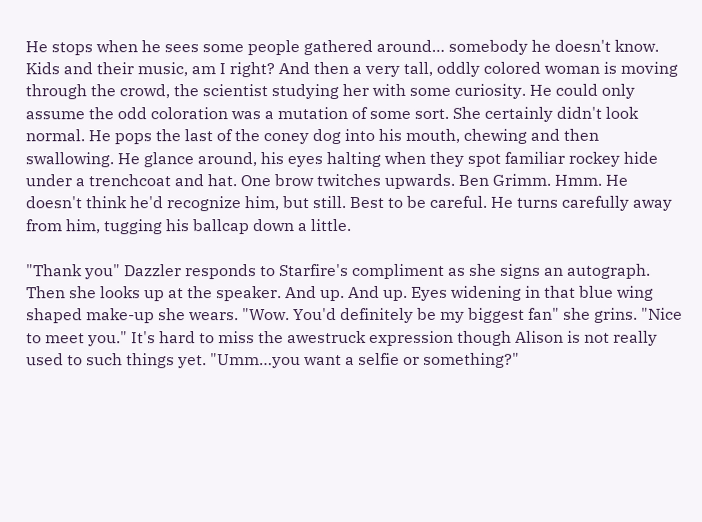He stops when he sees some people gathered around… somebody he doesn't know. Kids and their music, am I right? And then a very tall, oddly colored woman is moving through the crowd, the scientist studying her with some curiosity. He could only assume the odd coloration was a mutation of some sort. She certainly didn't look normal. He pops the last of the coney dog into his mouth, chewing and then swallowing. He glance around, his eyes halting when they spot familiar rockey hide under a trenchcoat and hat. One brow twitches upwards. Ben Grimm. Hmm. He doesn't think he'd recognize him, but still. Best to be careful. He turns carefully away from him, tugging his ballcap down a little.

"Thank you" Dazzler responds to Starfire's compliment as she signs an autograph. Then she looks up at the speaker. And up. And up. Eyes widening in that blue wing shaped make-up she wears. "Wow. You'd definitely be my biggest fan" she grins. "Nice to meet you." It's hard to miss the awestruck expression though Alison is not really used to such things yet. "Umm…you want a selfie or something?"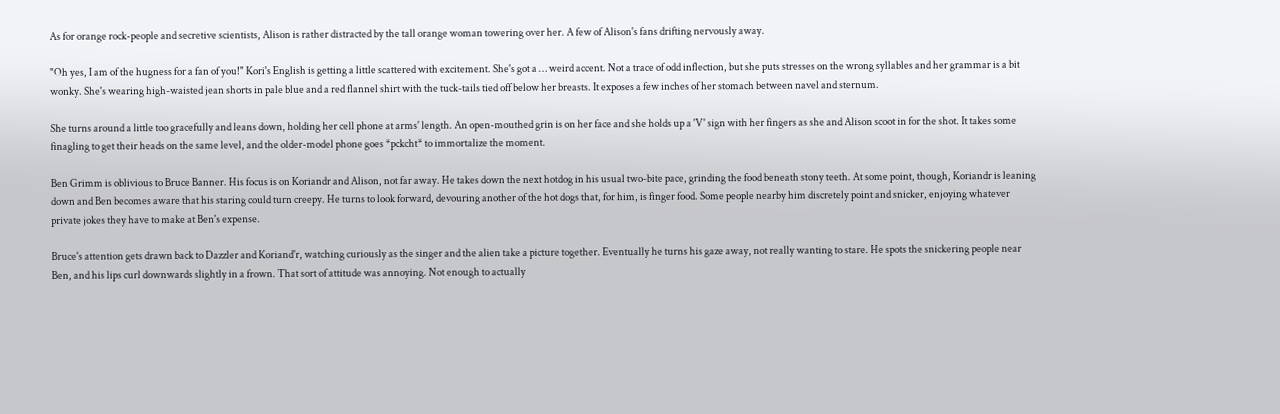As for orange rock-people and secretive scientists, Alison is rather distracted by the tall orange woman towering over her. A few of Alison's fans drifting nervously away.

"Oh yes, I am of the hugness for a fan of you!" Kori's English is getting a little scattered with excitement. She's got a … weird accent. Not a trace of odd inflection, but she puts stresses on the wrong syllables and her grammar is a bit wonky. She's wearing high-waisted jean shorts in pale blue and a red flannel shirt with the tuck-tails tied off below her breasts. It exposes a few inches of her stomach between navel and sternum.

She turns around a little too gracefully and leans down, holding her cell phone at arms' length. An open-mouthed grin is on her face and she holds up a 'V' sign with her fingers as she and Alison scoot in for the shot. It takes some finagling to get their heads on the same level, and the older-model phone goes *pckcht* to immortalize the moment.

Ben Grimm is oblivious to Bruce Banner. His focus is on Koriandr and Alison, not far away. He takes down the next hotdog in his usual two-bite pace, grinding the food beneath stony teeth. At some point, though, Koriandr is leaning down and Ben becomes aware that his staring could turn creepy. He turns to look forward, devouring another of the hot dogs that, for him, is finger food. Some people nearby him discretely point and snicker, enjoying whatever private jokes they have to make at Ben's expense.

Bruce's attention gets drawn back to Dazzler and Koriand'r, watching curiously as the singer and the alien take a picture together. Eventually he turns his gaze away, not really wanting to stare. He spots the snickering people near Ben, and his lips curl downwards slightly in a frown. That sort of attitude was annoying. Not enough to actually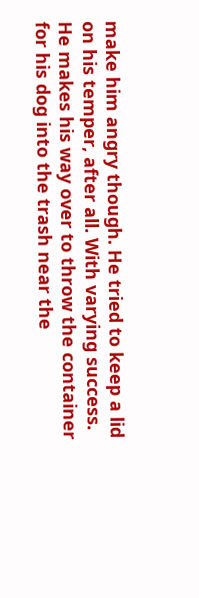make him angry though. He tried to keep a lid on his temper, after all. With varying success. He makes his way over to throw the container for his dog into the trash near the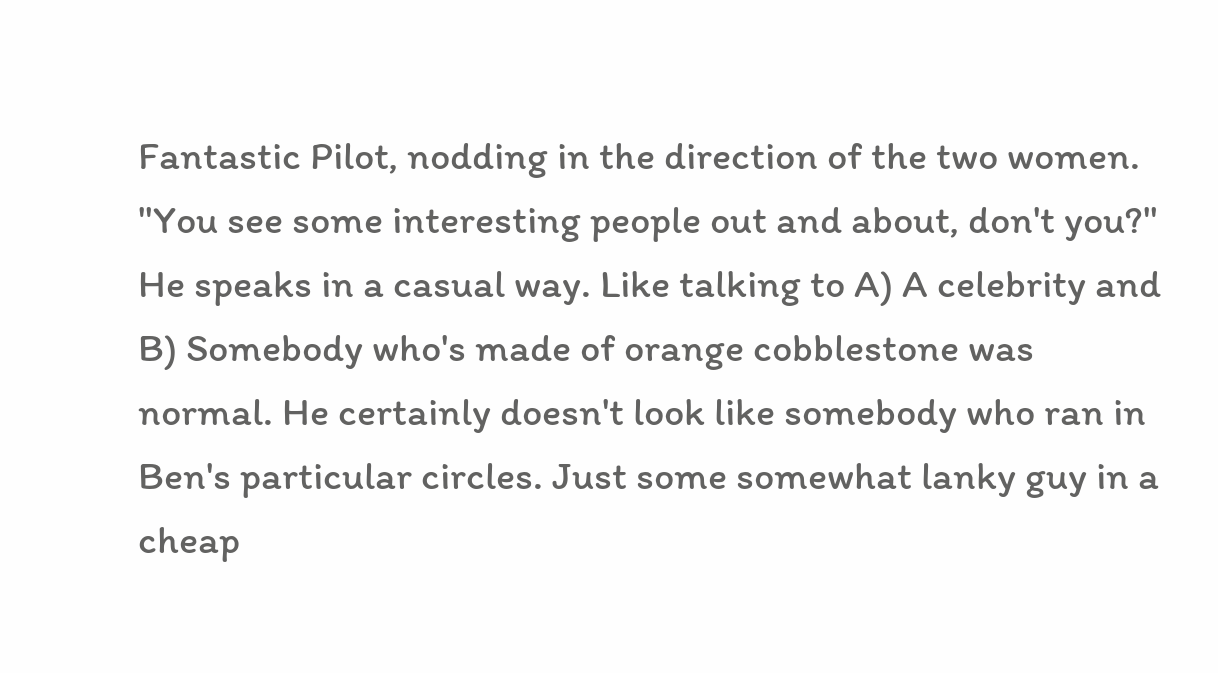Fantastic Pilot, nodding in the direction of the two women. "You see some interesting people out and about, don't you?" He speaks in a casual way. Like talking to A) A celebrity and B) Somebody who's made of orange cobblestone was normal. He certainly doesn't look like somebody who ran in Ben's particular circles. Just some somewhat lanky guy in a cheap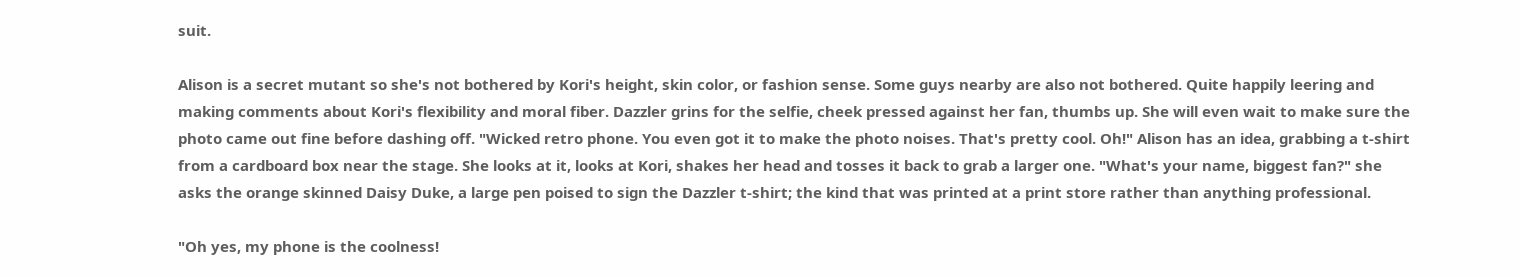suit.

Alison is a secret mutant so she's not bothered by Kori's height, skin color, or fashion sense. Some guys nearby are also not bothered. Quite happily leering and making comments about Kori's flexibility and moral fiber. Dazzler grins for the selfie, cheek pressed against her fan, thumbs up. She will even wait to make sure the photo came out fine before dashing off. "Wicked retro phone. You even got it to make the photo noises. That's pretty cool. Oh!" Alison has an idea, grabbing a t-shirt from a cardboard box near the stage. She looks at it, looks at Kori, shakes her head and tosses it back to grab a larger one. "What's your name, biggest fan?" she asks the orange skinned Daisy Duke, a large pen poised to sign the Dazzler t-shirt; the kind that was printed at a print store rather than anything professional.

"Oh yes, my phone is the coolness!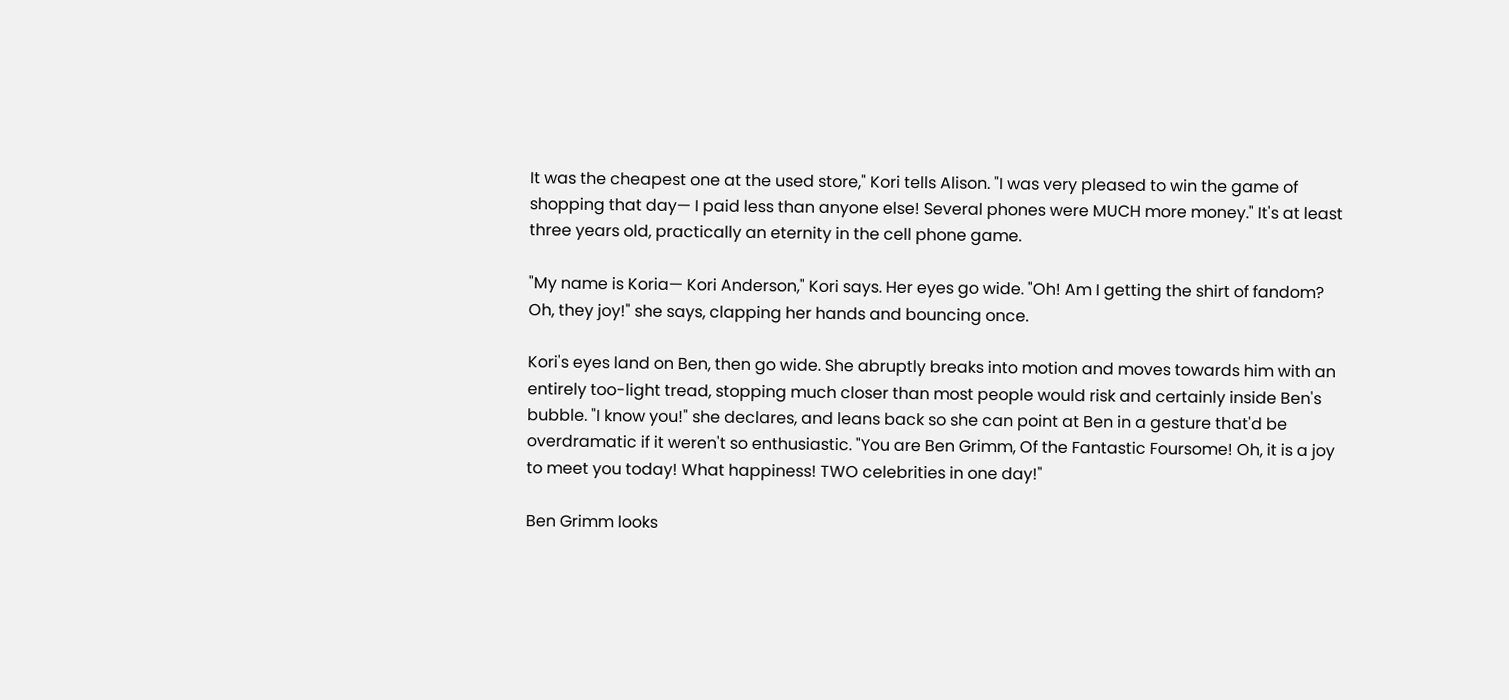It was the cheapest one at the used store," Kori tells Alison. "I was very pleased to win the game of shopping that day— I paid less than anyone else! Several phones were MUCH more money." It's at least three years old, practically an eternity in the cell phone game.

"My name is Koria— Kori Anderson," Kori says. Her eyes go wide. "Oh! Am I getting the shirt of fandom? Oh, they joy!" she says, clapping her hands and bouncing once.

Kori's eyes land on Ben, then go wide. She abruptly breaks into motion and moves towards him with an entirely too-light tread, stopping much closer than most people would risk and certainly inside Ben's bubble. "I know you!" she declares, and leans back so she can point at Ben in a gesture that'd be overdramatic if it weren't so enthusiastic. "You are Ben Grimm, Of the Fantastic Foursome! Oh, it is a joy to meet you today! What happiness! TWO celebrities in one day!"

Ben Grimm looks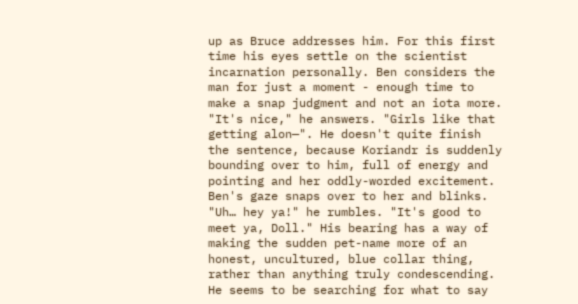up as Bruce addresses him. For this first time his eyes settle on the scientist incarnation personally. Ben considers the man for just a moment - enough time to make a snap judgment and not an iota more. "It's nice," he answers. "Girls like that getting alon—". He doesn't quite finish the sentence, because Koriandr is suddenly bounding over to him, full of energy and pointing and her oddly-worded excitement. Ben's gaze snaps over to her and blinks. "Uh… hey ya!" he rumbles. "It's good to meet ya, Doll." His bearing has a way of making the sudden pet-name more of an honest, uncultured, blue collar thing, rather than anything truly condescending. He seems to be searching for what to say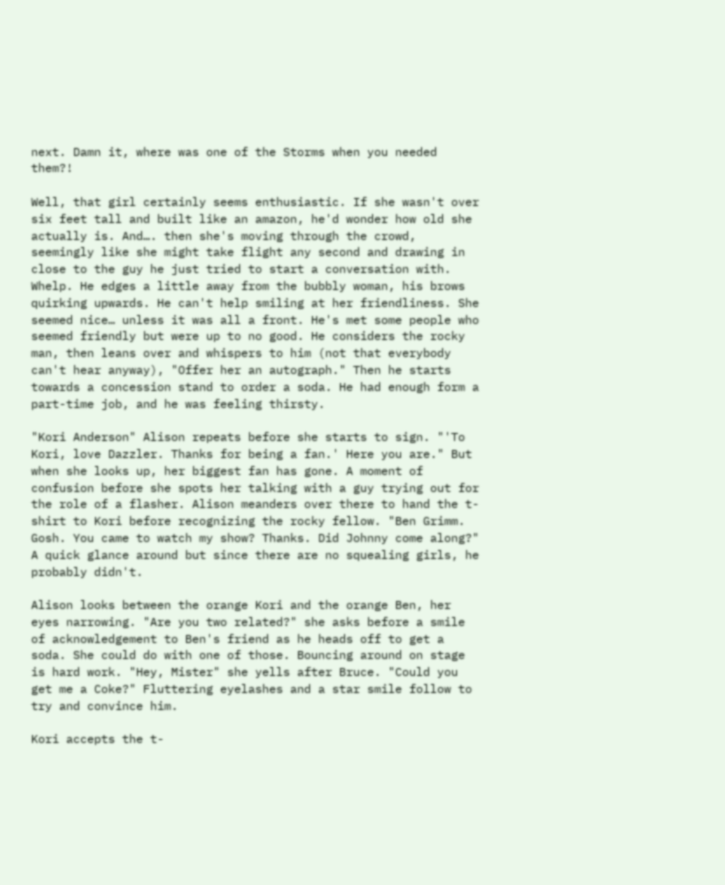next. Damn it, where was one of the Storms when you needed them?!

Well, that girl certainly seems enthusiastic. If she wasn't over six feet tall and built like an amazon, he'd wonder how old she actually is. And…. then she's moving through the crowd, seemingly like she might take flight any second and drawing in close to the guy he just tried to start a conversation with. Whelp. He edges a little away from the bubbly woman, his brows quirking upwards. He can't help smiling at her friendliness. She seemed nice… unless it was all a front. He's met some people who seemed friendly but were up to no good. He considers the rocky man, then leans over and whispers to him (not that everybody can't hear anyway), "Offer her an autograph." Then he starts towards a concession stand to order a soda. He had enough form a part-time job, and he was feeling thirsty.

"Kori Anderson" Alison repeats before she starts to sign. "'To Kori, love Dazzler. Thanks for being a fan.' Here you are." But when she looks up, her biggest fan has gone. A moment of confusion before she spots her talking with a guy trying out for the role of a flasher. Alison meanders over there to hand the t-shirt to Kori before recognizing the rocky fellow. "Ben Grimm. Gosh. You came to watch my show? Thanks. Did Johnny come along?" A quick glance around but since there are no squealing girls, he probably didn't.

Alison looks between the orange Kori and the orange Ben, her eyes narrowing. "Are you two related?" she asks before a smile of acknowledgement to Ben's friend as he heads off to get a soda. She could do with one of those. Bouncing around on stage is hard work. "Hey, Mister" she yells after Bruce. "Could you get me a Coke?" Fluttering eyelashes and a star smile follow to try and convince him.

Kori accepts the t-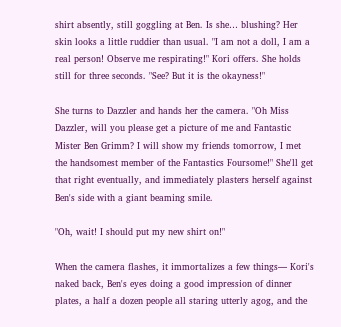shirt absently, still goggling at Ben. Is she… blushing? Her skin looks a little ruddier than usual. "I am not a doll, I am a real person! Observe me respirating!" Kori offers. She holds still for three seconds. "See? But it is the okayness!"

She turns to Dazzler and hands her the camera. "Oh Miss Dazzler, will you please get a picture of me and Fantastic Mister Ben Grimm? I will show my friends tomorrow, I met the handsomest member of the Fantastics Foursome!" She'll get that right eventually, and immediately plasters herself against Ben's side with a giant beaming smile.

"Oh, wait! I should put my new shirt on!"

When the camera flashes, it immortalizes a few things— Kori's naked back, Ben's eyes doing a good impression of dinner plates, a half a dozen people all staring utterly agog, and the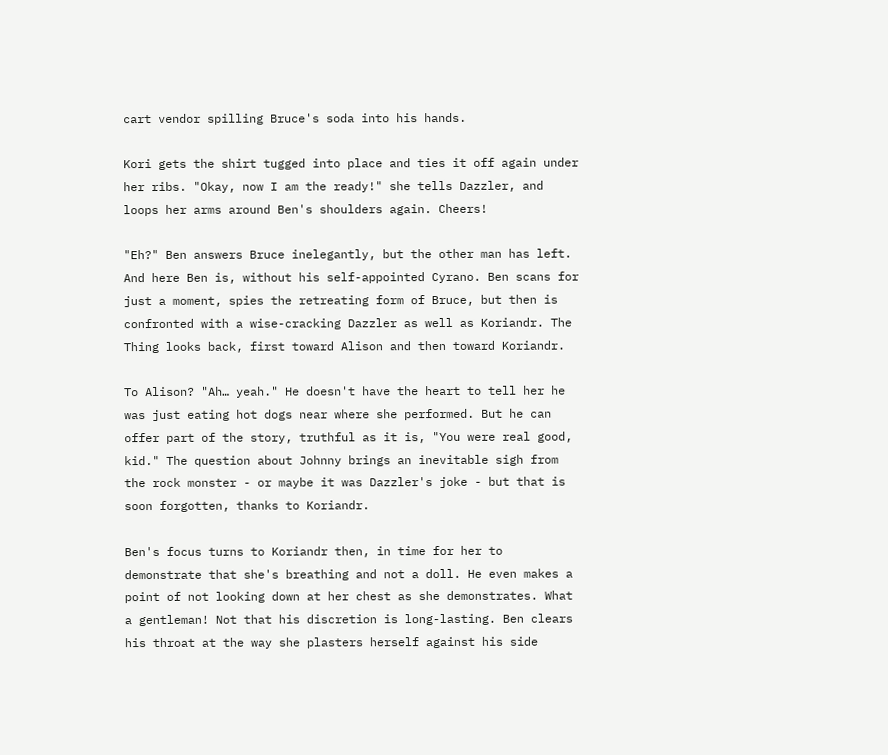cart vendor spilling Bruce's soda into his hands.

Kori gets the shirt tugged into place and ties it off again under her ribs. "Okay, now I am the ready!" she tells Dazzler, and loops her arms around Ben's shoulders again. Cheers!

"Eh?" Ben answers Bruce inelegantly, but the other man has left. And here Ben is, without his self-appointed Cyrano. Ben scans for just a moment, spies the retreating form of Bruce, but then is confronted with a wise-cracking Dazzler as well as Koriandr. The Thing looks back, first toward Alison and then toward Koriandr.

To Alison? "Ah… yeah." He doesn't have the heart to tell her he was just eating hot dogs near where she performed. But he can offer part of the story, truthful as it is, "You were real good, kid." The question about Johnny brings an inevitable sigh from the rock monster - or maybe it was Dazzler's joke - but that is soon forgotten, thanks to Koriandr.

Ben's focus turns to Koriandr then, in time for her to demonstrate that she's breathing and not a doll. He even makes a point of not looking down at her chest as she demonstrates. What a gentleman! Not that his discretion is long-lasting. Ben clears his throat at the way she plasters herself against his side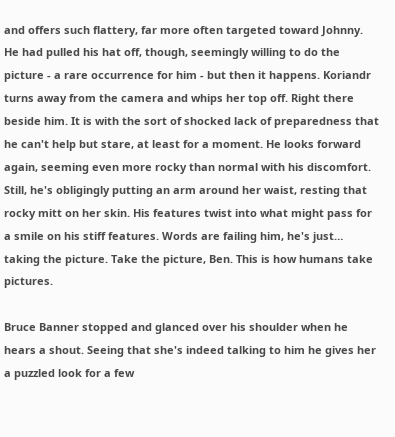and offers such flattery, far more often targeted toward Johnny. He had pulled his hat off, though, seemingly willing to do the picture - a rare occurrence for him - but then it happens. Koriandr turns away from the camera and whips her top off. Right there beside him. It is with the sort of shocked lack of preparedness that he can't help but stare, at least for a moment. He looks forward again, seeming even more rocky than normal with his discomfort. Still, he's obligingly putting an arm around her waist, resting that rocky mitt on her skin. His features twist into what might pass for a smile on his stiff features. Words are failing him, he's just… taking the picture. Take the picture, Ben. This is how humans take pictures.

Bruce Banner stopped and glanced over his shoulder when he hears a shout. Seeing that she's indeed talking to him he gives her a puzzled look for a few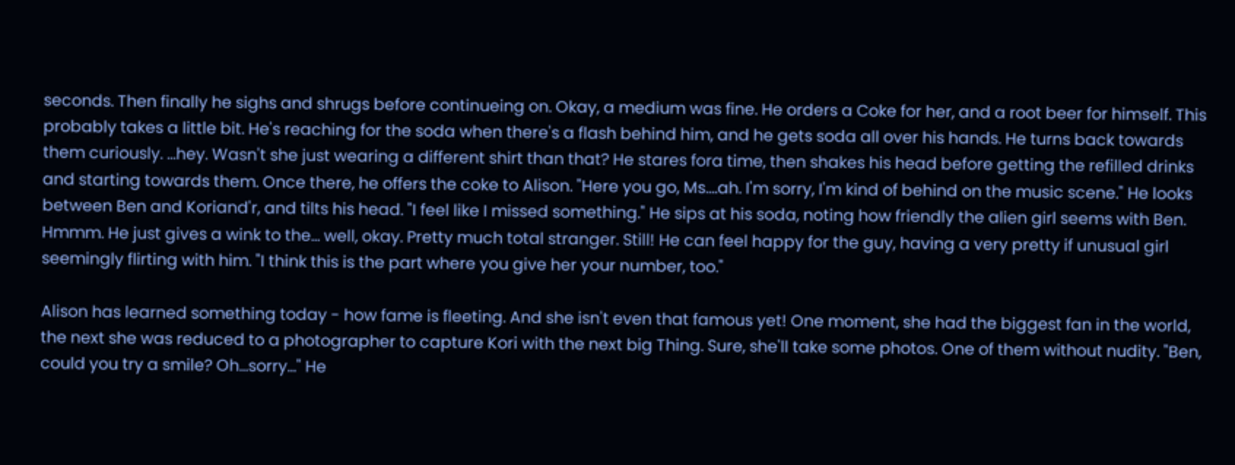seconds. Then finally he sighs and shrugs before continueing on. Okay, a medium was fine. He orders a Coke for her, and a root beer for himself. This probably takes a little bit. He's reaching for the soda when there's a flash behind him, and he gets soda all over his hands. He turns back towards them curiously. …hey. Wasn't she just wearing a different shirt than that? He stares fora time, then shakes his head before getting the refilled drinks and starting towards them. Once there, he offers the coke to Alison. "Here you go, Ms….ah. I'm sorry, I'm kind of behind on the music scene." He looks between Ben and Koriand'r, and tilts his head. "I feel like I missed something." He sips at his soda, noting how friendly the alien girl seems with Ben. Hmmm. He just gives a wink to the… well, okay. Pretty much total stranger. Still! He can feel happy for the guy, having a very pretty if unusual girl seemingly flirting with him. "I think this is the part where you give her your number, too."

Alison has learned something today - how fame is fleeting. And she isn't even that famous yet! One moment, she had the biggest fan in the world, the next she was reduced to a photographer to capture Kori with the next big Thing. Sure, she'll take some photos. One of them without nudity. "Ben, could you try a smile? Oh…sorry…" He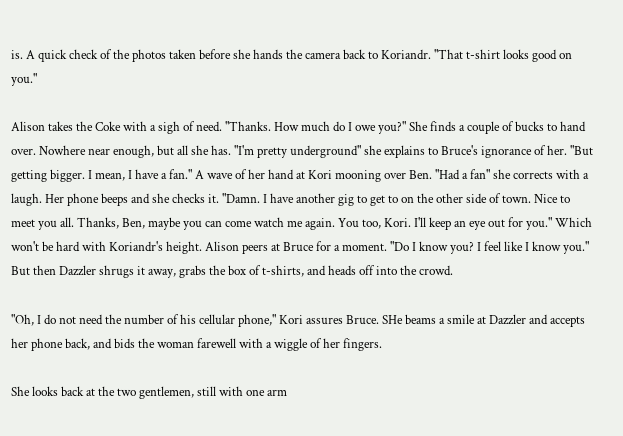is. A quick check of the photos taken before she hands the camera back to Koriandr. "That t-shirt looks good on you."

Alison takes the Coke with a sigh of need. "Thanks. How much do I owe you?" She finds a couple of bucks to hand over. Nowhere near enough, but all she has. "I'm pretty underground" she explains to Bruce's ignorance of her. "But getting bigger. I mean, I have a fan." A wave of her hand at Kori mooning over Ben. "Had a fan" she corrects with a laugh. Her phone beeps and she checks it. "Damn. I have another gig to get to on the other side of town. Nice to meet you all. Thanks, Ben, maybe you can come watch me again. You too, Kori. I'll keep an eye out for you." Which won't be hard with Koriandr's height. Alison peers at Bruce for a moment. "Do I know you? I feel like I know you." But then Dazzler shrugs it away, grabs the box of t-shirts, and heads off into the crowd.

"Oh, I do not need the number of his cellular phone," Kori assures Bruce. SHe beams a smile at Dazzler and accepts her phone back, and bids the woman farewell with a wiggle of her fingers.

She looks back at the two gentlemen, still with one arm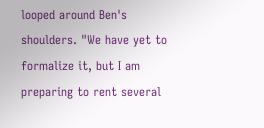looped around Ben's shoulders. "We have yet to formalize it, but I am preparing to rent several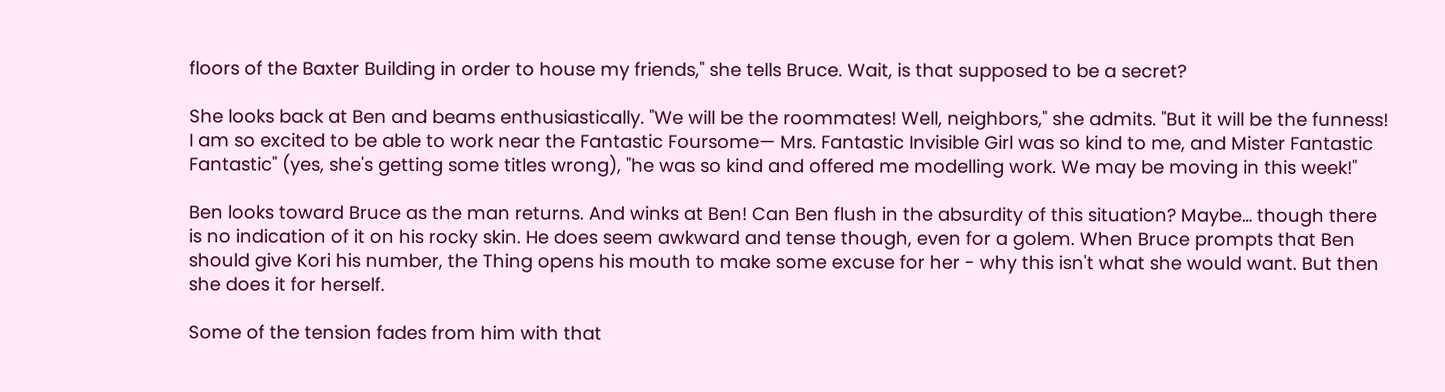floors of the Baxter Building in order to house my friends," she tells Bruce. Wait, is that supposed to be a secret?

She looks back at Ben and beams enthusiastically. "We will be the roommates! Well, neighbors," she admits. "But it will be the funness! I am so excited to be able to work near the Fantastic Foursome— Mrs. Fantastic Invisible Girl was so kind to me, and Mister Fantastic Fantastic" (yes, she's getting some titles wrong), "he was so kind and offered me modelling work. We may be moving in this week!"

Ben looks toward Bruce as the man returns. And winks at Ben! Can Ben flush in the absurdity of this situation? Maybe… though there is no indication of it on his rocky skin. He does seem awkward and tense though, even for a golem. When Bruce prompts that Ben should give Kori his number, the Thing opens his mouth to make some excuse for her - why this isn't what she would want. But then she does it for herself.

Some of the tension fades from him with that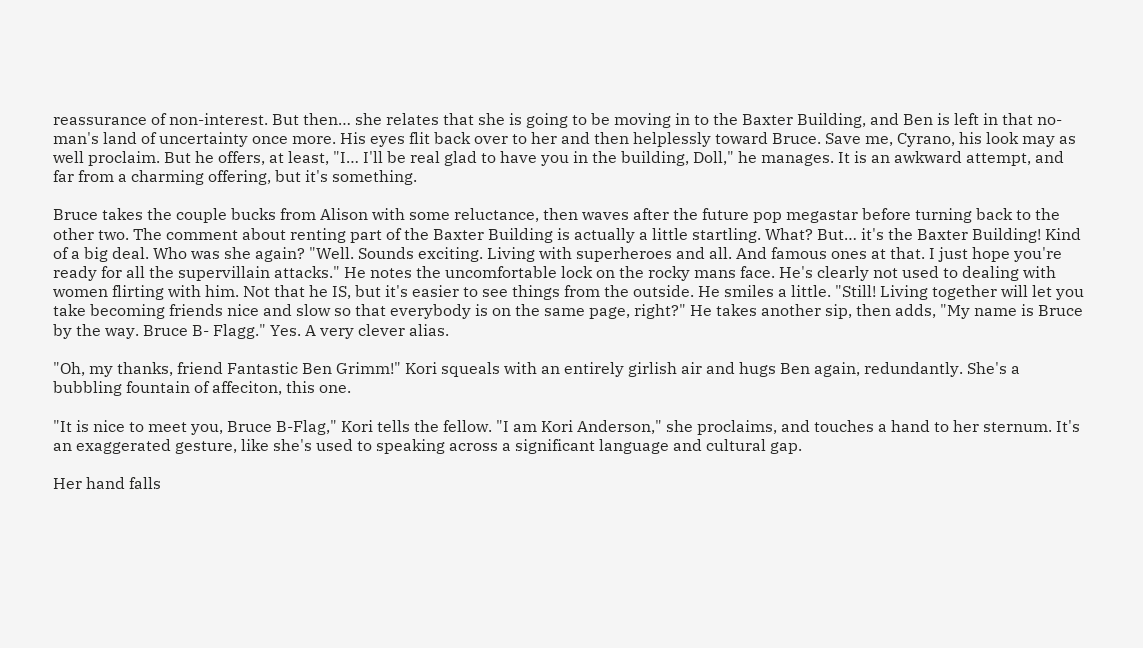reassurance of non-interest. But then… she relates that she is going to be moving in to the Baxter Building, and Ben is left in that no-man's land of uncertainty once more. His eyes flit back over to her and then helplessly toward Bruce. Save me, Cyrano, his look may as well proclaim. But he offers, at least, "I… I'll be real glad to have you in the building, Doll," he manages. It is an awkward attempt, and far from a charming offering, but it's something.

Bruce takes the couple bucks from Alison with some reluctance, then waves after the future pop megastar before turning back to the other two. The comment about renting part of the Baxter Building is actually a little startling. What? But… it's the Baxter Building! Kind of a big deal. Who was she again? "Well. Sounds exciting. Living with superheroes and all. And famous ones at that. I just hope you're ready for all the supervillain attacks." He notes the uncomfortable lock on the rocky mans face. He's clearly not used to dealing with women flirting with him. Not that he IS, but it's easier to see things from the outside. He smiles a little. "Still! Living together will let you take becoming friends nice and slow so that everybody is on the same page, right?" He takes another sip, then adds, "My name is Bruce by the way. Bruce B- Flagg." Yes. A very clever alias.

"Oh, my thanks, friend Fantastic Ben Grimm!" Kori squeals with an entirely girlish air and hugs Ben again, redundantly. She's a bubbling fountain of affeciton, this one.

"It is nice to meet you, Bruce B-Flag," Kori tells the fellow. "I am Kori Anderson," she proclaims, and touches a hand to her sternum. It's an exaggerated gesture, like she's used to speaking across a significant language and cultural gap.

Her hand falls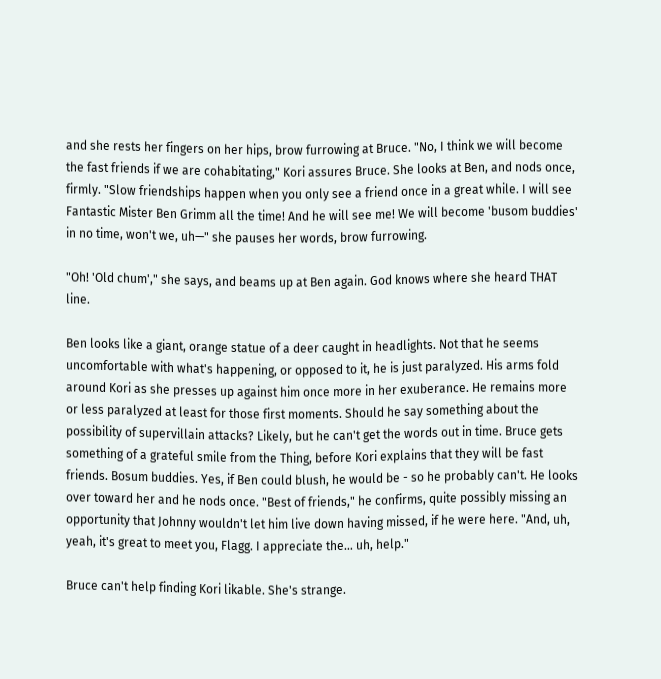and she rests her fingers on her hips, brow furrowing at Bruce. "No, I think we will become the fast friends if we are cohabitating," Kori assures Bruce. She looks at Ben, and nods once, firmly. "Slow friendships happen when you only see a friend once in a great while. I will see Fantastic Mister Ben Grimm all the time! And he will see me! We will become 'busom buddies' in no time, won't we, uh—" she pauses her words, brow furrowing.

"Oh! 'Old chum'," she says, and beams up at Ben again. God knows where she heard THAT line.

Ben looks like a giant, orange statue of a deer caught in headlights. Not that he seems uncomfortable with what's happening, or opposed to it, he is just paralyzed. His arms fold around Kori as she presses up against him once more in her exuberance. He remains more or less paralyzed at least for those first moments. Should he say something about the possibility of supervillain attacks? Likely, but he can't get the words out in time. Bruce gets something of a grateful smile from the Thing, before Kori explains that they will be fast friends. Bosum buddies. Yes, if Ben could blush, he would be - so he probably can't. He looks over toward her and he nods once. "Best of friends," he confirms, quite possibly missing an opportunity that Johnny wouldn't let him live down having missed, if he were here. "And, uh, yeah, it's great to meet you, Flagg. I appreciate the… uh, help."

Bruce can't help finding Kori likable. She's strange.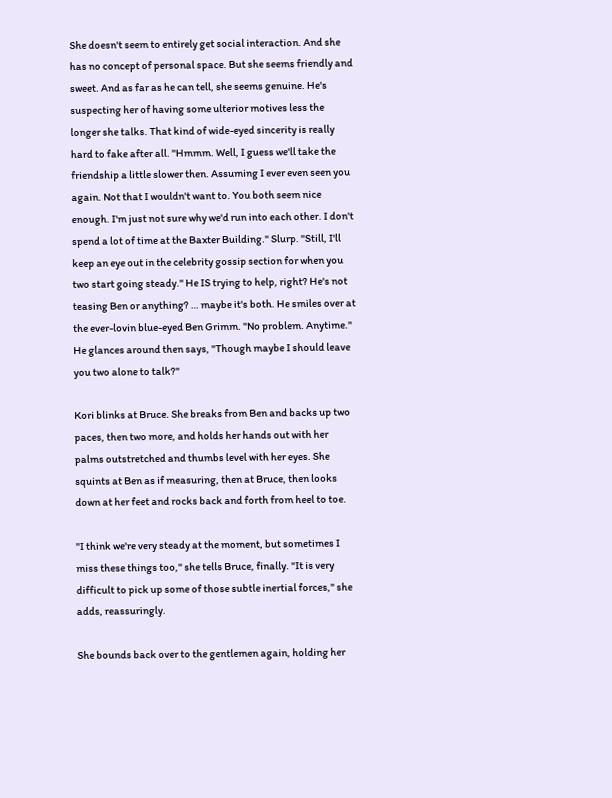She doesn't seem to entirely get social interaction. And she has no concept of personal space. But she seems friendly and sweet. And as far as he can tell, she seems genuine. He's suspecting her of having some ulterior motives less the longer she talks. That kind of wide-eyed sincerity is really hard to fake after all. "Hmmm. Well, I guess we'll take the friendship a little slower then. Assuming I ever even seen you again. Not that I wouldn't want to. You both seem nice enough. I'm just not sure why we'd run into each other. I don't spend a lot of time at the Baxter Building." Slurp. "Still, I'll keep an eye out in the celebrity gossip section for when you two start going steady." He IS trying to help, right? He's not teasing Ben or anything? … maybe it's both. He smiles over at the ever-lovin blue-eyed Ben Grimm. "No problem. Anytime." He glances around then says, "Though maybe I should leave you two alone to talk?"

Kori blinks at Bruce. She breaks from Ben and backs up two paces, then two more, and holds her hands out with her palms outstretched and thumbs level with her eyes. She squints at Ben as if measuring, then at Bruce, then looks down at her feet and rocks back and forth from heel to toe.

"I think we're very steady at the moment, but sometimes I miss these things too," she tells Bruce, finally. "It is very difficult to pick up some of those subtle inertial forces," she adds, reassuringly.

She bounds back over to the gentlemen again, holding her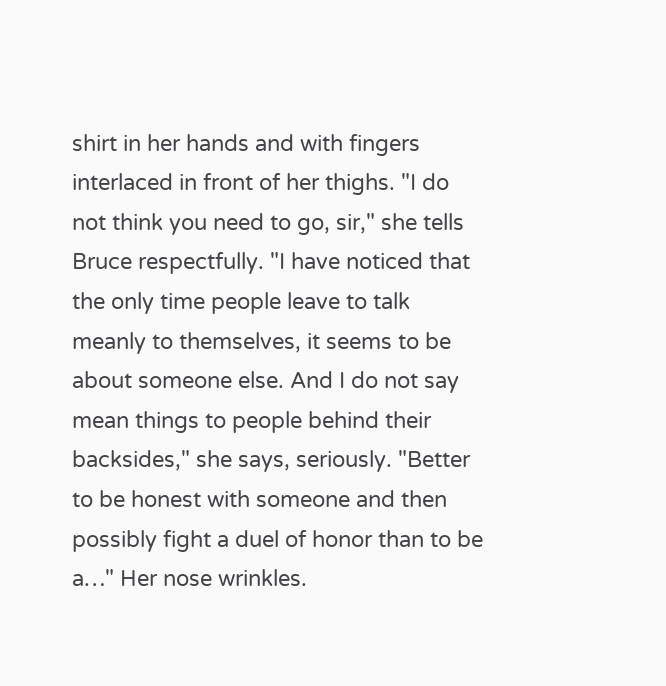shirt in her hands and with fingers interlaced in front of her thighs. "I do not think you need to go, sir," she tells Bruce respectfully. "I have noticed that the only time people leave to talk meanly to themselves, it seems to be about someone else. And I do not say mean things to people behind their backsides," she says, seriously. "Better to be honest with someone and then possibly fight a duel of honor than to be a…" Her nose wrinkles.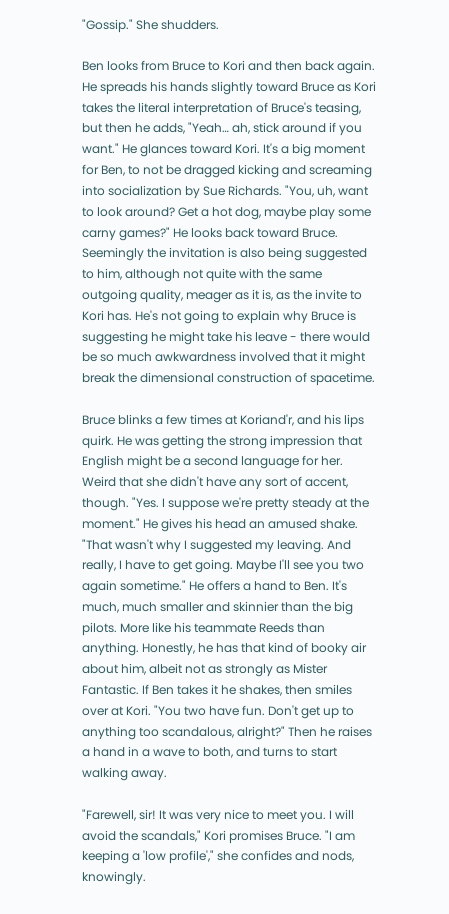"Gossip." She shudders.

Ben looks from Bruce to Kori and then back again. He spreads his hands slightly toward Bruce as Kori takes the literal interpretation of Bruce's teasing, but then he adds, "Yeah… ah, stick around if you want." He glances toward Kori. It's a big moment for Ben, to not be dragged kicking and screaming into socialization by Sue Richards. "You, uh, want to look around? Get a hot dog, maybe play some carny games?" He looks back toward Bruce. Seemingly the invitation is also being suggested to him, although not quite with the same outgoing quality, meager as it is, as the invite to Kori has. He's not going to explain why Bruce is suggesting he might take his leave - there would be so much awkwardness involved that it might break the dimensional construction of spacetime.

Bruce blinks a few times at Koriand'r, and his lips quirk. He was getting the strong impression that English might be a second language for her. Weird that she didn't have any sort of accent, though. "Yes. I suppose we're pretty steady at the moment." He gives his head an amused shake. "That wasn't why I suggested my leaving. And really, I have to get going. Maybe I'll see you two again sometime." He offers a hand to Ben. It's much, much smaller and skinnier than the big pilots. More like his teammate Reeds than anything. Honestly, he has that kind of booky air about him, albeit not as strongly as Mister Fantastic. If Ben takes it he shakes, then smiles over at Kori. "You two have fun. Don't get up to anything too scandalous, alright?" Then he raises a hand in a wave to both, and turns to start walking away.

"Farewell, sir! It was very nice to meet you. I will avoid the scandals," Kori promises Bruce. "I am keeping a 'low profile'," she confides and nods, knowingly.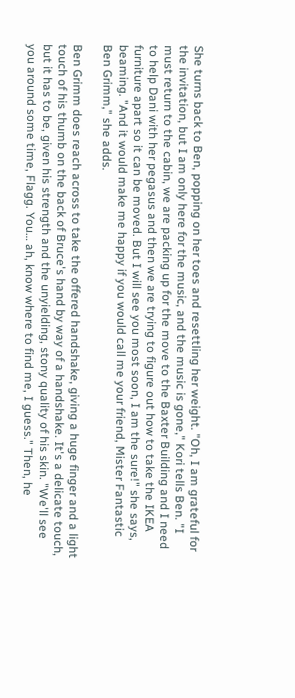She turns back to Ben, popping on her toes and resettling her weight. "Oh, I am grateful for the invitation, but I am only here for the music, and the music is gone," Kori tells Ben. "I must return to the cabin, we are packing up for the move to the Baxter Building and I need to help Dani with her pegasus and then we are trying to figure out how to take the IKEA furniture apart so it can be moved. But I will see you most soon, I am the sure!" she says, beaming. "And it would make me happy if you would call me your friend, Mister Fantastic Ben Grimm," she adds.

Ben Grimm does reach across to take the offered handshake, giving a huge finger and a light touch of his thumb on the back of Bruce's hand by way of a handshake. It's a delicate touch, but it has to be, given his strength and the unyielding, stony quality of his skin. "We'll see you around some time, Flagg. You… ah, know where to find me, I guess." Then, he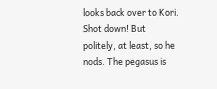looks back over to Kori. Shot down! But politely, at least, so he nods. The pegasus is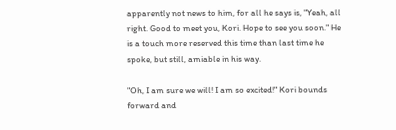apparently not news to him, for all he says is, "Yeah, all right. Good to meet you, Kori. Hope to see you soon." He is a touch more reserved this time than last time he spoke, but still, amiable in his way.

"Oh, I am sure we will! I am so excited!" Kori bounds forward and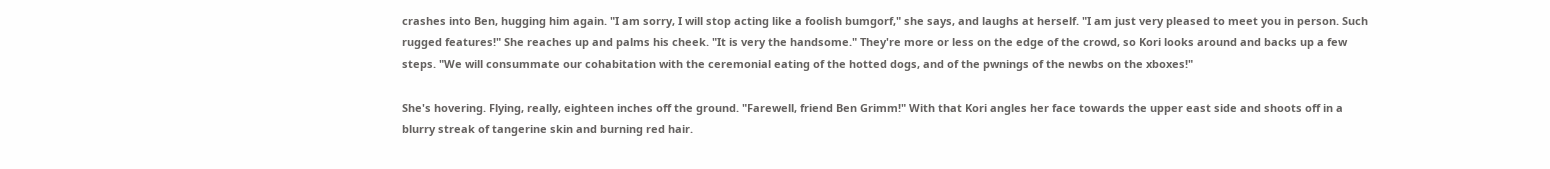crashes into Ben, hugging him again. "I am sorry, I will stop acting like a foolish bumgorf," she says, and laughs at herself. "I am just very pleased to meet you in person. Such rugged features!" She reaches up and palms his cheek. "It is very the handsome." They're more or less on the edge of the crowd, so Kori looks around and backs up a few steps. "We will consummate our cohabitation with the ceremonial eating of the hotted dogs, and of the pwnings of the newbs on the xboxes!"

She's hovering. Flying, really, eighteen inches off the ground. "Farewell, friend Ben Grimm!" With that Kori angles her face towards the upper east side and shoots off in a blurry streak of tangerine skin and burning red hair.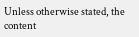Unless otherwise stated, the content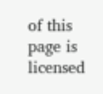of this page is licensed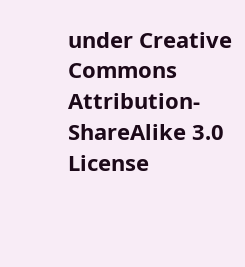under Creative Commons Attribution-ShareAlike 3.0 License